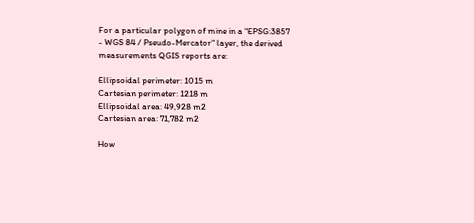For a particular polygon of mine in a "EPSG:3857 - WGS 84 / Pseudo-Mercator" layer, the derived measurements QGIS reports are:

Ellipsoidal perimeter: 1015 m
Cartesian perimeter: 1218 m
Ellipsoidal area: 49,928 m2
Cartesian area: 71,782 m2

How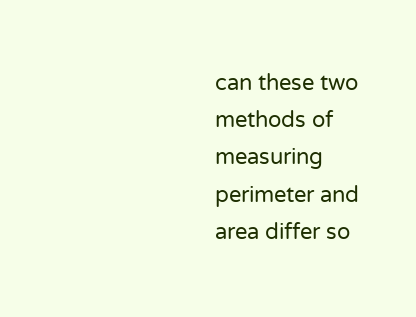can these two methods of measuring perimeter and area differ so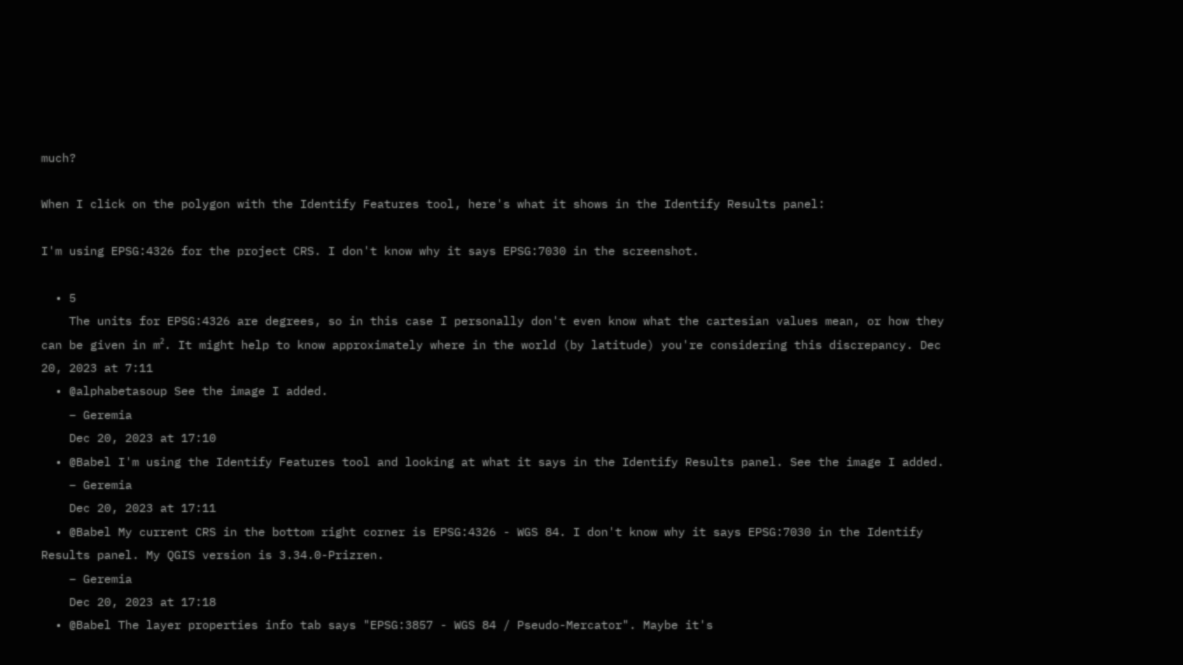much?

When I click on the polygon with the Identify Features tool, here's what it shows in the Identify Results panel:

I'm using EPSG:4326 for the project CRS. I don't know why it says EPSG:7030 in the screenshot.

  • 5
    The units for EPSG:4326 are degrees, so in this case I personally don't even know what the cartesian values mean, or how they can be given in m². It might help to know approximately where in the world (by latitude) you're considering this discrepancy. Dec 20, 2023 at 7:11
  • @alphabetasoup See the image I added.
    – Geremia
    Dec 20, 2023 at 17:10
  • @Babel I'm using the Identify Features tool and looking at what it says in the Identify Results panel. See the image I added.
    – Geremia
    Dec 20, 2023 at 17:11
  • @Babel My current CRS in the bottom right corner is EPSG:4326 - WGS 84. I don't know why it says EPSG:7030 in the Identify Results panel. My QGIS version is 3.34.0-Prizren.
    – Geremia
    Dec 20, 2023 at 17:18
  • @Babel The layer properties info tab says "EPSG:3857 - WGS 84 / Pseudo-Mercator". Maybe it's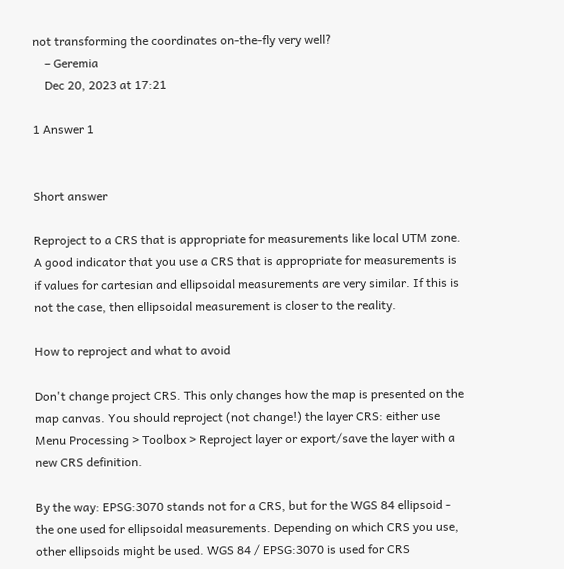not transforming the coordinates on-the-fly very well?
    – Geremia
    Dec 20, 2023 at 17:21

1 Answer 1


Short answer

Reproject to a CRS that is appropriate for measurements like local UTM zone. A good indicator that you use a CRS that is appropriate for measurements is if values for cartesian and ellipsoidal measurements are very similar. If this is not the case, then ellipsoidal measurement is closer to the reality.

How to reproject and what to avoid

Don't change project CRS. This only changes how the map is presented on the map canvas. You should reproject (not change!) the layer CRS: either use Menu Processing > Toolbox > Reproject layer or export/save the layer with a new CRS definition.

By the way: EPSG:3070 stands not for a CRS, but for the WGS 84 ellipsoid - the one used for ellipsoidal measurements. Depending on which CRS you use, other ellipsoids might be used. WGS 84 / EPSG:3070 is used for CRS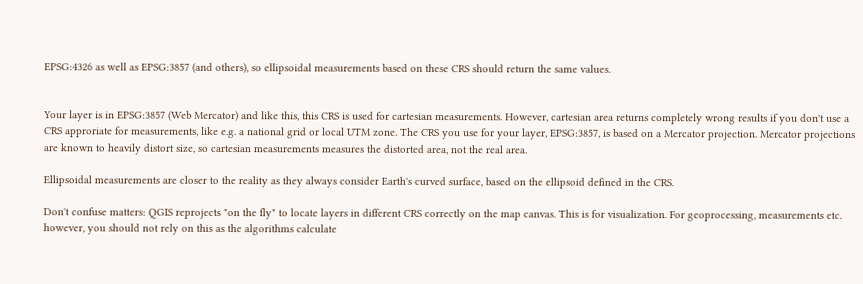EPSG:4326 as well as EPSG:3857 (and others), so ellipsoidal measurements based on these CRS should return the same values.


Your layer is in EPSG:3857 (Web Mercator) and like this, this CRS is used for cartesian measurements. However, cartesian area returns completely wrong results if you don't use a CRS approriate for measurements, like e.g. a national grid or local UTM zone. The CRS you use for your layer, EPSG:3857, is based on a Mercator projection. Mercator projections are known to heavily distort size, so cartesian measurements measures the distorted area, not the real area.

Ellipsoidal measurements are closer to the reality as they always consider Earth's curved surface, based on the ellipsoid defined in the CRS.

Don't confuse matters: QGIS reprojects "on the fly" to locate layers in different CRS correctly on the map canvas. This is for visualization. For geoprocessing, measurements etc. however, you should not rely on this as the algorithms calculate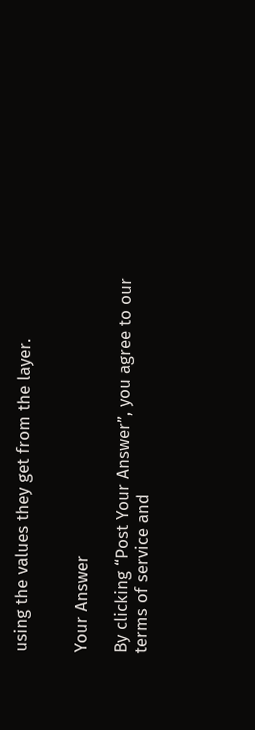using the values they get from the layer.


Your Answer

By clicking “Post Your Answer”, you agree to our terms of service and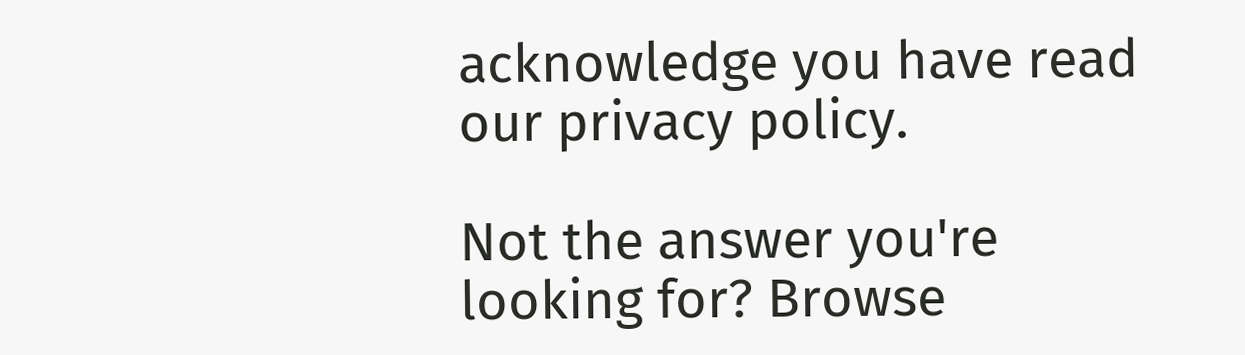acknowledge you have read our privacy policy.

Not the answer you're looking for? Browse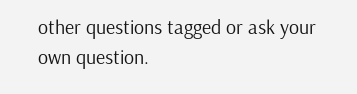other questions tagged or ask your own question.